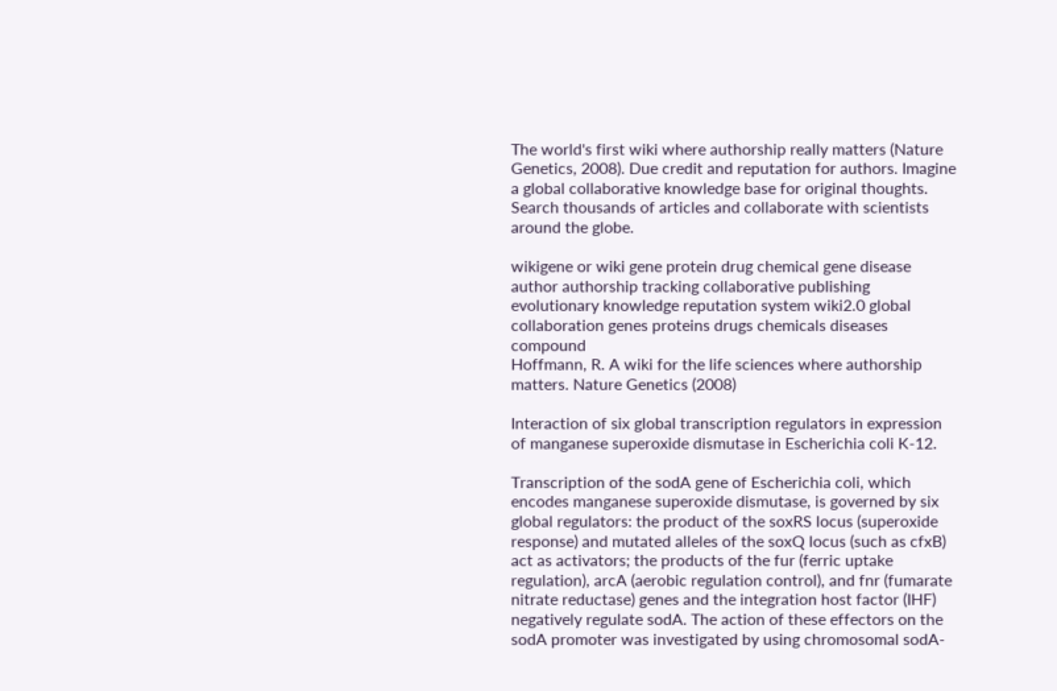The world's first wiki where authorship really matters (Nature Genetics, 2008). Due credit and reputation for authors. Imagine a global collaborative knowledge base for original thoughts. Search thousands of articles and collaborate with scientists around the globe.

wikigene or wiki gene protein drug chemical gene disease author authorship tracking collaborative publishing evolutionary knowledge reputation system wiki2.0 global collaboration genes proteins drugs chemicals diseases compound
Hoffmann, R. A wiki for the life sciences where authorship matters. Nature Genetics (2008)

Interaction of six global transcription regulators in expression of manganese superoxide dismutase in Escherichia coli K-12.

Transcription of the sodA gene of Escherichia coli, which encodes manganese superoxide dismutase, is governed by six global regulators: the product of the soxRS locus (superoxide response) and mutated alleles of the soxQ locus (such as cfxB) act as activators; the products of the fur (ferric uptake regulation), arcA (aerobic regulation control), and fnr (fumarate nitrate reductase) genes and the integration host factor (IHF) negatively regulate sodA. The action of these effectors on the sodA promoter was investigated by using chromosomal sodA-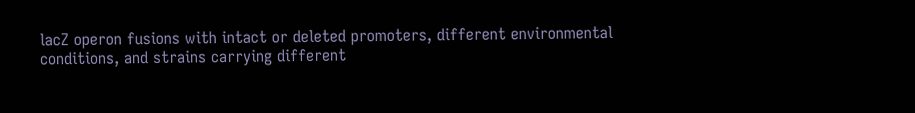lacZ operon fusions with intact or deleted promoters, different environmental conditions, and strains carrying different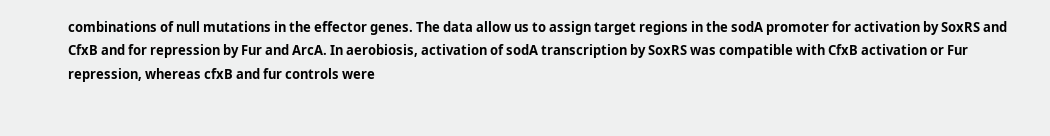combinations of null mutations in the effector genes. The data allow us to assign target regions in the sodA promoter for activation by SoxRS and CfxB and for repression by Fur and ArcA. In aerobiosis, activation of sodA transcription by SoxRS was compatible with CfxB activation or Fur repression, whereas cfxB and fur controls were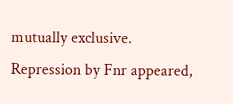mutually exclusive. Repression by Fnr appeared,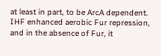at least in part, to be ArcA dependent. IHF enhanced aerobic Fur repression, and in the absence of Fur, it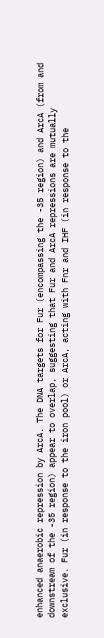enhanced anaerobic repression by ArcA. The DNA targets for Fur (encompassing the -35 region) and ArcA (from and downstream of the -35 region) appear to overlap, suggesting that Fur and ArcA repressions are mutually exclusive. Fur (in response to the iron pool) or ArcA, acting with Fnr and IHF (in response to the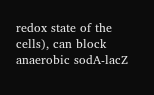redox state of the cells), can block anaerobic sodA-lacZ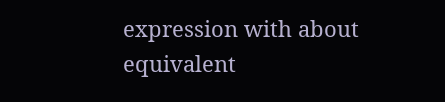expression with about equivalent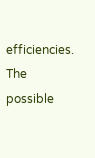efficiencies. The possible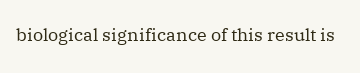biological significance of this result is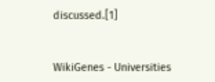discussed.[1]


WikiGenes - Universities